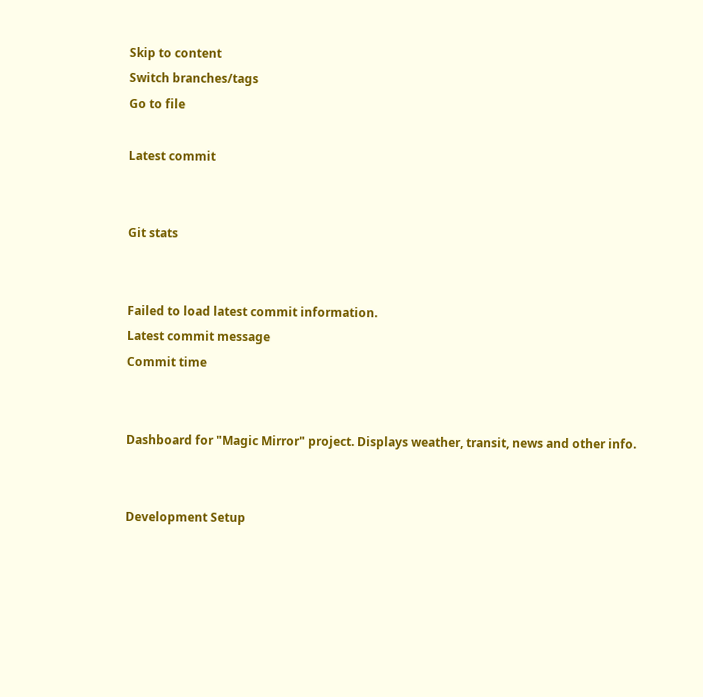Skip to content
Switch branches/tags
Go to file

Latest commit


Git stats


Failed to load latest commit information.
Latest commit message
Commit time


Dashboard for "Magic Mirror" project. Displays weather, transit, news and other info.


Development Setup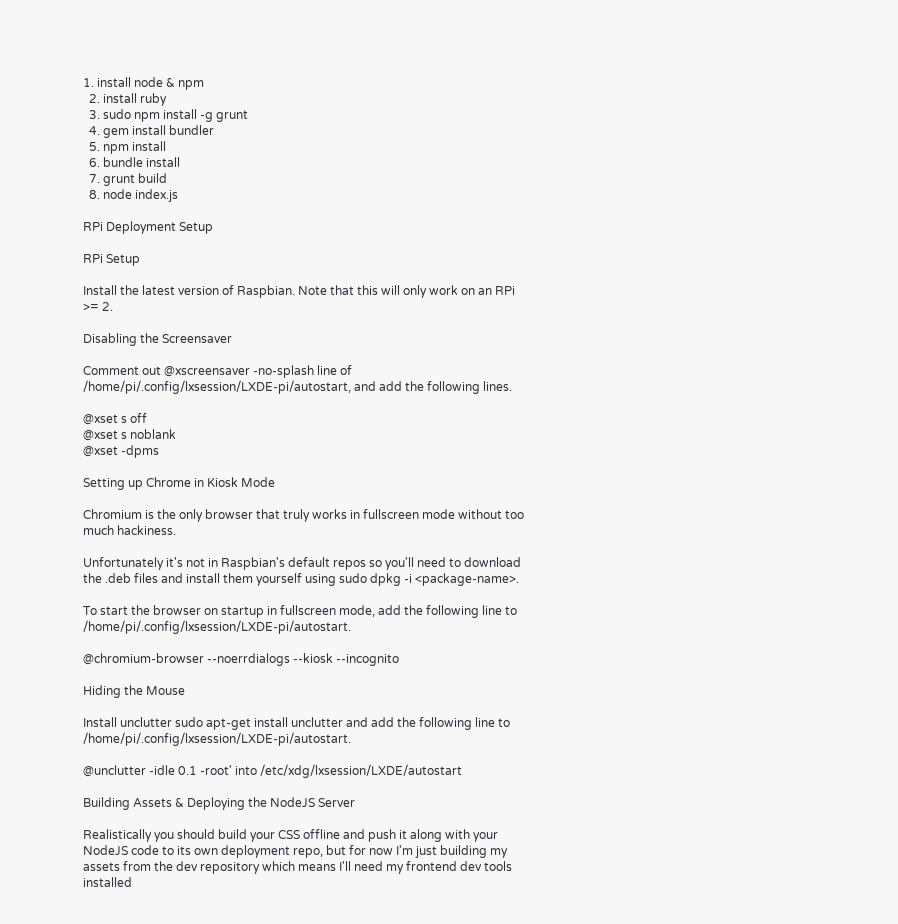1. install node & npm
  2. install ruby
  3. sudo npm install -g grunt
  4. gem install bundler
  5. npm install
  6. bundle install
  7. grunt build
  8. node index.js

RPi Deployment Setup

RPi Setup

Install the latest version of Raspbian. Note that this will only work on an RPi >= 2.

Disabling the Screensaver

Comment out @xscreensaver -no-splash line of /home/pi/.config/lxsession/LXDE-pi/autostart, and add the following lines.

@xset s off
@xset s noblank
@xset -dpms

Setting up Chrome in Kiosk Mode

Chromium is the only browser that truly works in fullscreen mode without too much hackiness.

Unfortunately it's not in Raspbian's default repos so you'll need to download the .deb files and install them yourself using sudo dpkg -i <package-name>.

To start the browser on startup in fullscreen mode, add the following line to /home/pi/.config/lxsession/LXDE-pi/autostart.

@chromium-browser --noerrdialogs --kiosk --incognito

Hiding the Mouse

Install unclutter sudo apt-get install unclutter and add the following line to /home/pi/.config/lxsession/LXDE-pi/autostart.

@unclutter -idle 0.1 -root' into /etc/xdg/lxsession/LXDE/autostart

Building Assets & Deploying the NodeJS Server

Realistically you should build your CSS offline and push it along with your NodeJS code to its own deployment repo, but for now I'm just building my assets from the dev repository which means I'll need my frontend dev tools installed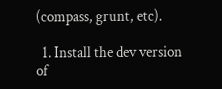(compass, grunt, etc).

  1. Install the dev version of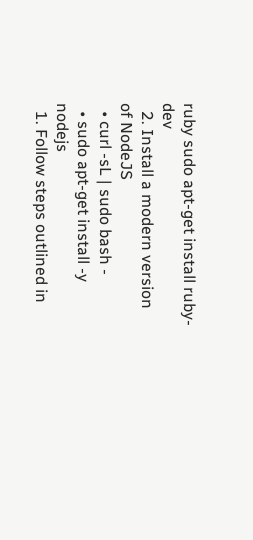ruby sudo apt-get install ruby-dev
  2. Install a modern version of NodeJS
  • curl -sL | sudo bash -
  • sudo apt-get install -y nodejs
  1. Follow steps outlined in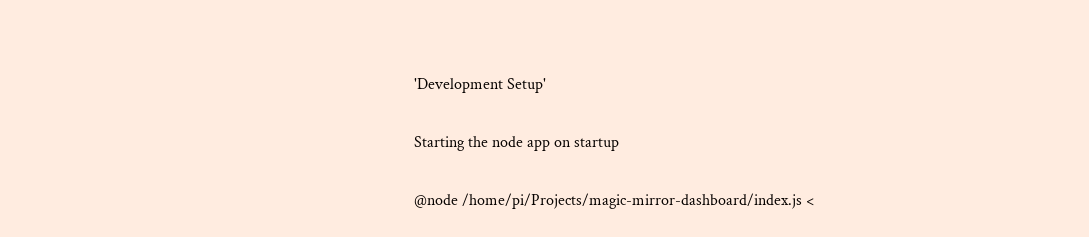'Development Setup'

Starting the node app on startup

@node /home/pi/Projects/magic-mirror-dashboard/index.js <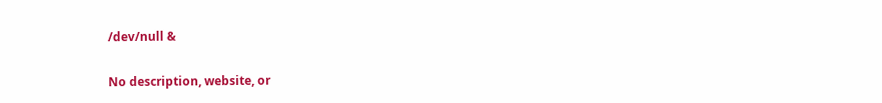/dev/null &


No description, website, or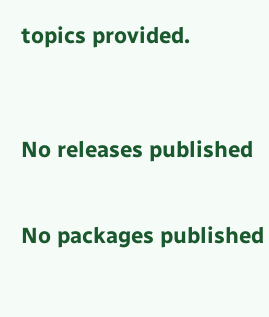topics provided.



No releases published


No packages published